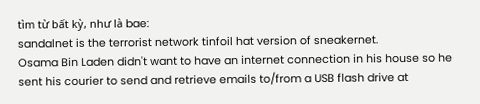tìm từ bất kỳ, như là bae:
sandalnet is the terrorist network tinfoil hat version of sneakernet.
Osama Bin Laden didn't want to have an internet connection in his house so he sent his courier to send and retrieve emails to/from a USB flash drive at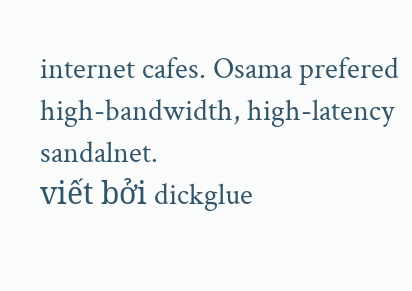internet cafes. Osama prefered high-bandwidth, high-latency sandalnet.
viết bởi dickglue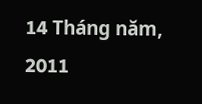14 Tháng năm, 2011